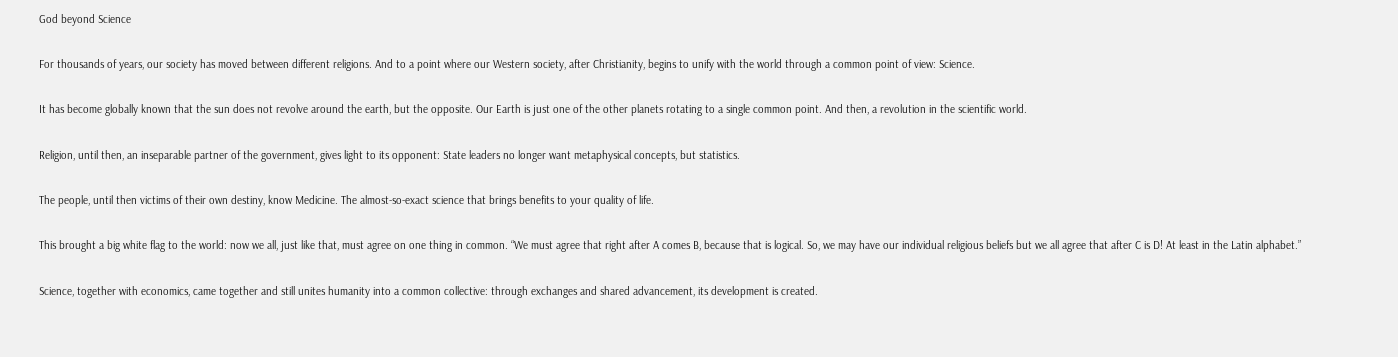God beyond Science

For thousands of years, our society has moved between different religions. And to a point where our Western society, after Christianity, begins to unify with the world through a common point of view: Science.

It has become globally known that the sun does not revolve around the earth, but the opposite. Our Earth is just one of the other planets rotating to a single common point. And then, a revolution in the scientific world.

Religion, until then, an inseparable partner of the government, gives light to its opponent: State leaders no longer want metaphysical concepts, but statistics.

The people, until then victims of their own destiny, know Medicine. The almost-so-exact science that brings benefits to your quality of life.

This brought a big white flag to the world: now we all, just like that, must agree on one thing in common. “We must agree that right after A comes B, because that is logical. So, we may have our individual religious beliefs but we all agree that after C is D! At least in the Latin alphabet.”

Science, together with economics, came together and still unites humanity into a common collective: through exchanges and shared advancement, its development is created.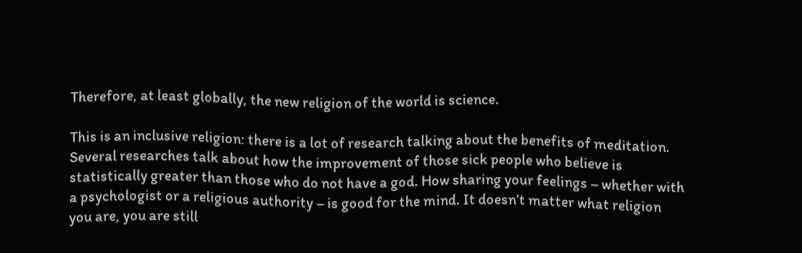Therefore, at least globally, the new religion of the world is science.

This is an inclusive religion: there is a lot of research talking about the benefits of meditation. Several researches talk about how the improvement of those sick people who believe is statistically greater than those who do not have a god. How sharing your feelings – whether with a psychologist or a religious authority – is good for the mind. It doesn’t matter what religion you are, you are still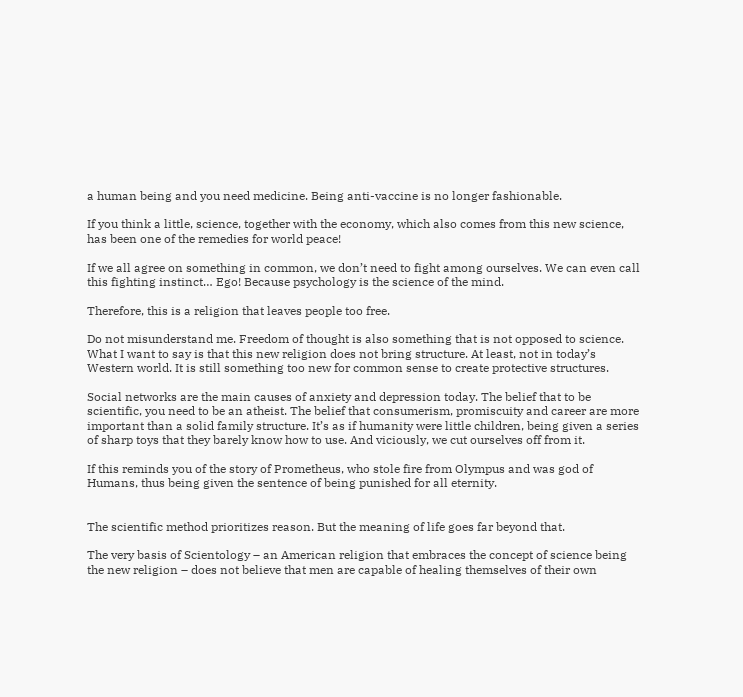a human being and you need medicine. Being anti-vaccine is no longer fashionable.

If you think a little, science, together with the economy, which also comes from this new science, has been one of the remedies for world peace!

If we all agree on something in common, we don’t need to fight among ourselves. We can even call this fighting instinct… Ego! Because psychology is the science of the mind.

Therefore, this is a religion that leaves people too free.

Do not misunderstand me. Freedom of thought is also something that is not opposed to science. What I want to say is that this new religion does not bring structure. At least, not in today’s Western world. It is still something too new for common sense to create protective structures.

Social networks are the main causes of anxiety and depression today. The belief that to be scientific, you need to be an atheist. The belief that consumerism, promiscuity and career are more important than a solid family structure. It’s as if humanity were little children, being given a series of sharp toys that they barely know how to use. And viciously, we cut ourselves off from it.

If this reminds you of the story of Prometheus, who stole fire from Olympus and was god of Humans, thus being given the sentence of being punished for all eternity.


The scientific method prioritizes reason. But the meaning of life goes far beyond that.

The very basis of Scientology – an American religion that embraces the concept of science being the new religion – does not believe that men are capable of healing themselves of their own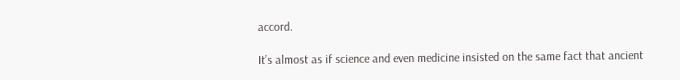accord.

It’s almost as if science and even medicine insisted on the same fact that ancient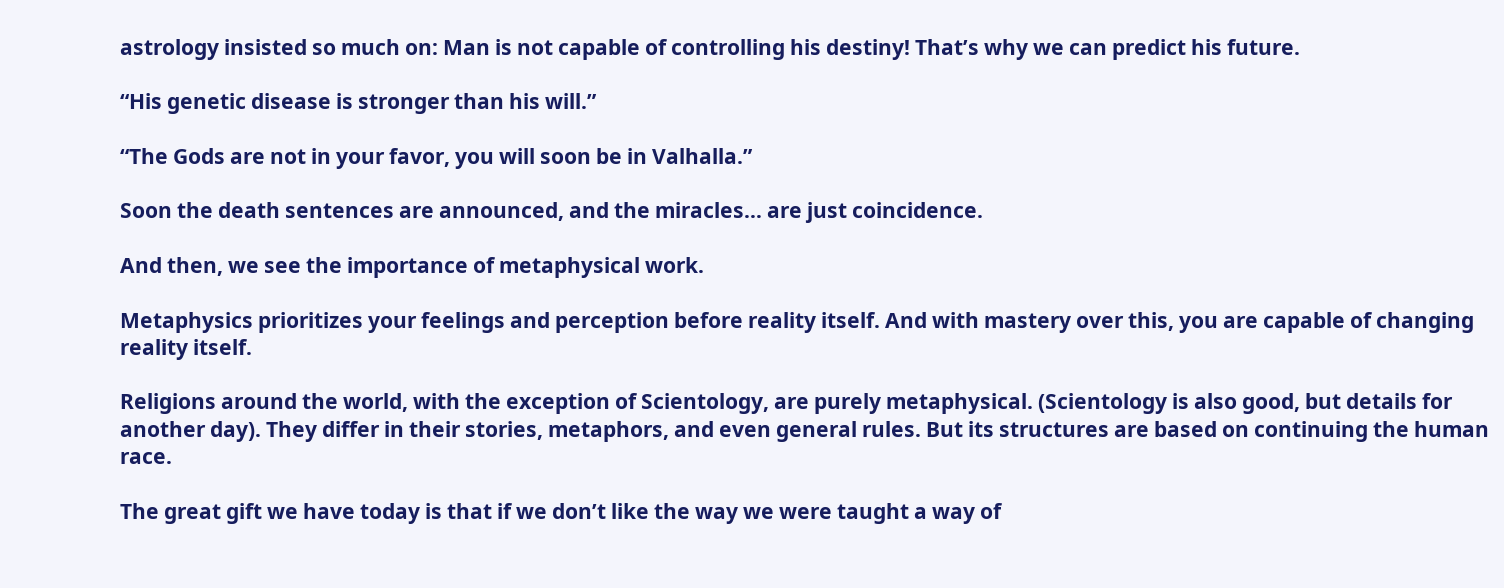astrology insisted so much on: Man is not capable of controlling his destiny! That’s why we can predict his future.

“His genetic disease is stronger than his will.”

“The Gods are not in your favor, you will soon be in Valhalla.”

Soon the death sentences are announced, and the miracles… are just coincidence.

And then, we see the importance of metaphysical work.

Metaphysics prioritizes your feelings and perception before reality itself. And with mastery over this, you are capable of changing reality itself.

Religions around the world, with the exception of Scientology, are purely metaphysical. (Scientology is also good, but details for another day). They differ in their stories, metaphors, and even general rules. But its structures are based on continuing the human race.

The great gift we have today is that if we don’t like the way we were taught a way of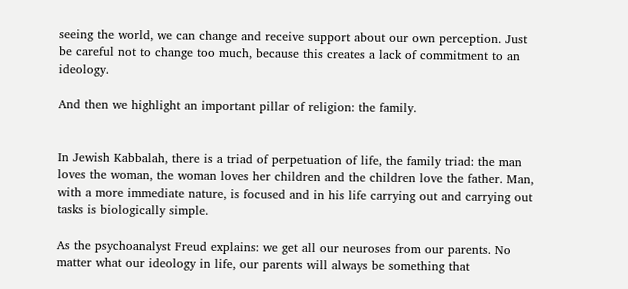seeing the world, we can change and receive support about our own perception. Just be careful not to change too much, because this creates a lack of commitment to an ideology.

And then we highlight an important pillar of religion: the family.


In Jewish Kabbalah, there is a triad of perpetuation of life, the family triad: the man loves the woman, the woman loves her children and the children love the father. Man, with a more immediate nature, is focused and in his life carrying out and carrying out tasks is biologically simple.

As the psychoanalyst Freud explains: we get all our neuroses from our parents. No matter what our ideology in life, our parents will always be something that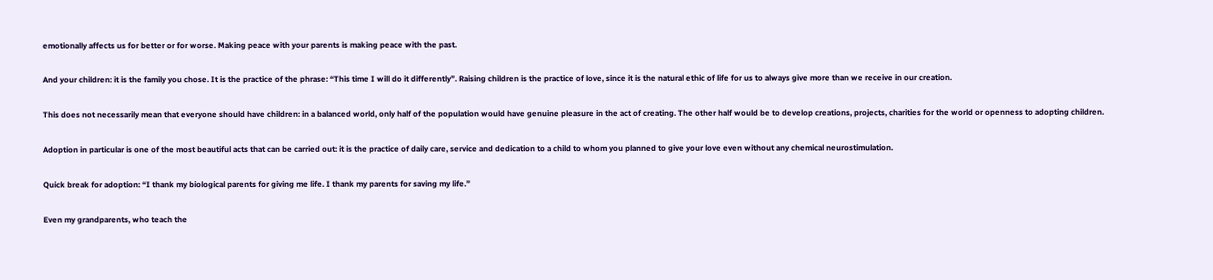emotionally affects us for better or for worse. Making peace with your parents is making peace with the past.

And your children: it is the family you chose. It is the practice of the phrase: “This time I will do it differently”. Raising children is the practice of love, since it is the natural ethic of life for us to always give more than we receive in our creation.

This does not necessarily mean that everyone should have children: in a balanced world, only half of the population would have genuine pleasure in the act of creating. The other half would be to develop creations, projects, charities for the world or openness to adopting children.

Adoption in particular is one of the most beautiful acts that can be carried out: it is the practice of daily care, service and dedication to a child to whom you planned to give your love even without any chemical neurostimulation.

Quick break for adoption: “I thank my biological parents for giving me life. I thank my parents for saving my life.”

Even my grandparents, who teach the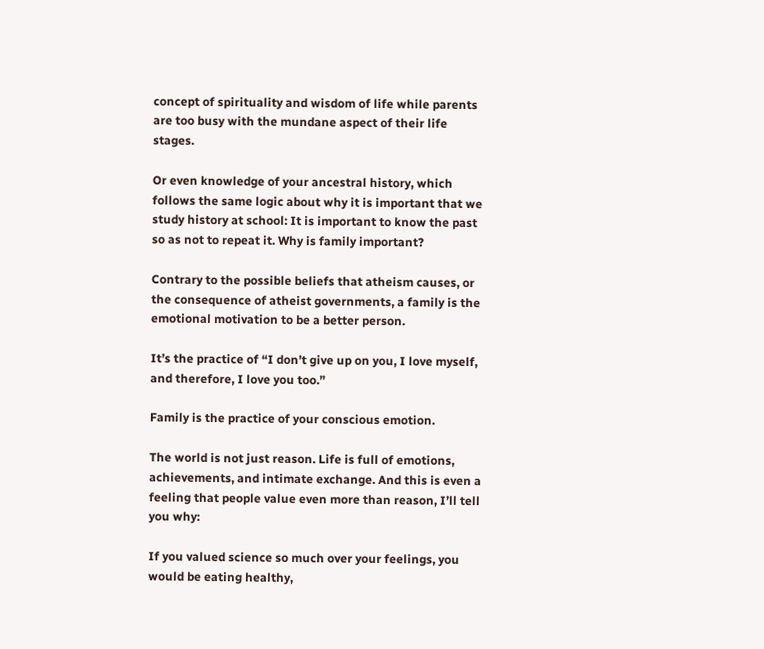concept of spirituality and wisdom of life while parents are too busy with the mundane aspect of their life stages.

Or even knowledge of your ancestral history, which follows the same logic about why it is important that we study history at school: It is important to know the past so as not to repeat it. Why is family important?

Contrary to the possible beliefs that atheism causes, or the consequence of atheist governments, a family is the emotional motivation to be a better person.

It’s the practice of “I don’t give up on you, I love myself, and therefore, I love you too.”

Family is the practice of your conscious emotion.

The world is not just reason. Life is full of emotions, achievements, and intimate exchange. And this is even a feeling that people value even more than reason, I’ll tell you why:

If you valued science so much over your feelings, you would be eating healthy,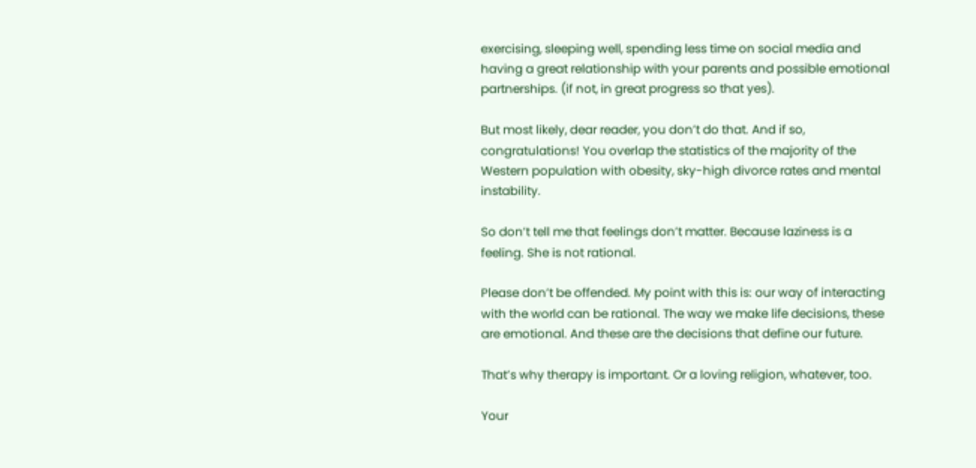exercising, sleeping well, spending less time on social media and having a great relationship with your parents and possible emotional partnerships. (if not, in great progress so that yes).

But most likely, dear reader, you don’t do that. And if so, congratulations! You overlap the statistics of the majority of the Western population with obesity, sky-high divorce rates and mental instability.

So don’t tell me that feelings don’t matter. Because laziness is a feeling. She is not rational.

Please don’t be offended. My point with this is: our way of interacting with the world can be rational. The way we make life decisions, these are emotional. And these are the decisions that define our future.

That’s why therapy is important. Or a loving religion, whatever, too.

Your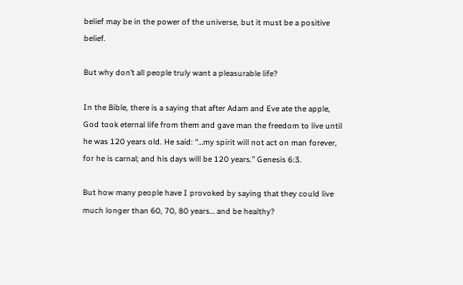belief may be in the power of the universe, but it must be a positive belief.

But why don’t all people truly want a pleasurable life?

In the Bible, there is a saying that after Adam and Eve ate the apple, God took eternal life from them and gave man the freedom to live until he was 120 years old. He said: “…my spirit will not act on man forever, for he is carnal; and his days will be 120 years.” Genesis 6:3.

But how many people have I provoked by saying that they could live much longer than 60, 70, 80 years… and be healthy?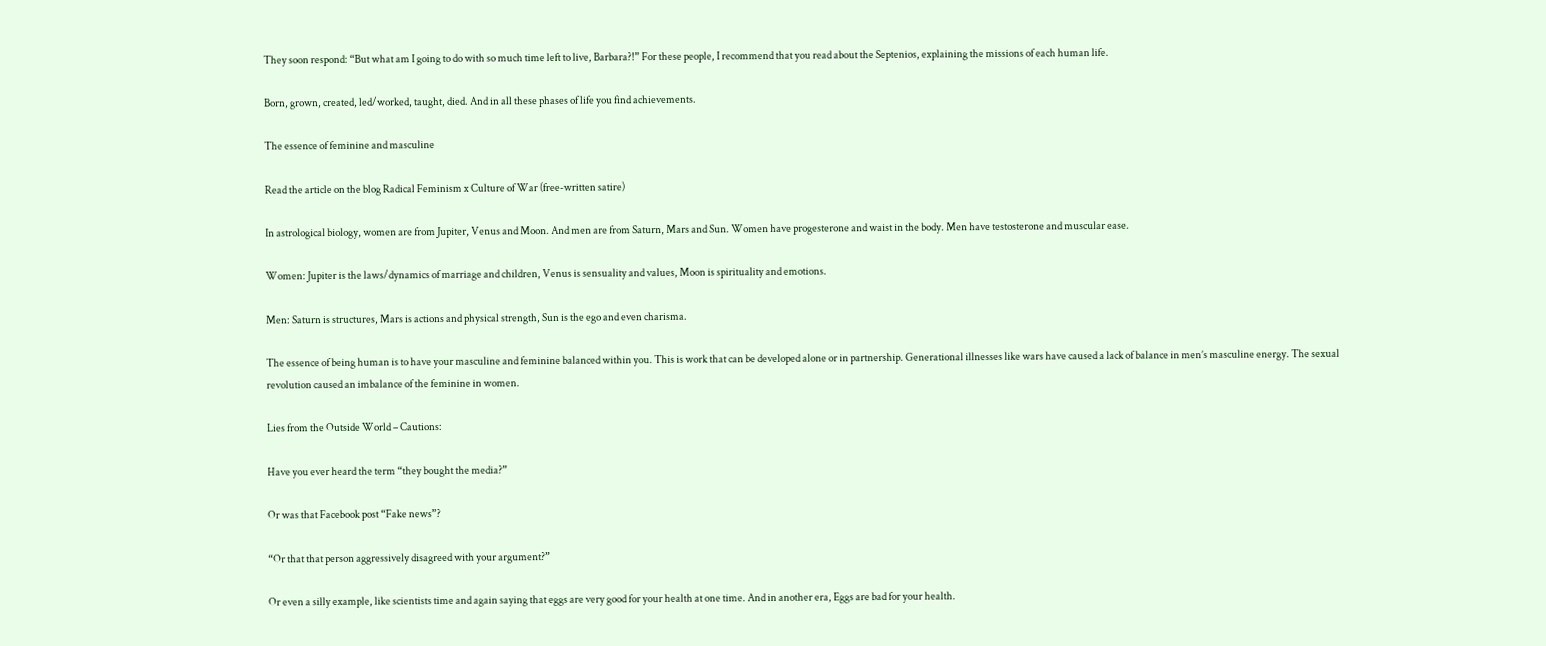They soon respond: “But what am I going to do with so much time left to live, Barbara?!” For these people, I recommend that you read about the Septenios, explaining the missions of each human life.

Born, grown, created, led/worked, taught, died. And in all these phases of life you find achievements.

The essence of feminine and masculine

Read the article on the blog Radical Feminism x Culture of War (free-written satire)

In astrological biology, women are from Jupiter, Venus and Moon. And men are from Saturn, Mars and Sun. Women have progesterone and waist in the body. Men have testosterone and muscular ease.

Women: Jupiter is the laws/dynamics of marriage and children, Venus is sensuality and values, Moon is spirituality and emotions.

Men: Saturn is structures, Mars is actions and physical strength, Sun is the ego and even charisma.

The essence of being human is to have your masculine and feminine balanced within you. This is work that can be developed alone or in partnership. Generational illnesses like wars have caused a lack of balance in men’s masculine energy. The sexual revolution caused an imbalance of the feminine in women.

Lies from the Outside World – Cautions:

Have you ever heard the term “they bought the media?”

Or was that Facebook post “Fake news”?

“Or that that person aggressively disagreed with your argument?”

Or even a silly example, like scientists time and again saying that eggs are very good for your health at one time. And in another era, Eggs are bad for your health.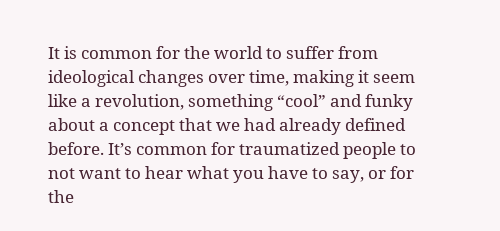It is common for the world to suffer from ideological changes over time, making it seem like a revolution, something “cool” and funky about a concept that we had already defined before. It’s common for traumatized people to not want to hear what you have to say, or for the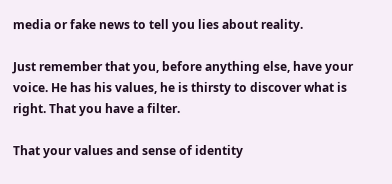media or fake news to tell you lies about reality.

Just remember that you, before anything else, have your voice. He has his values, he is thirsty to discover what is right. That you have a filter.

That your values and sense of identity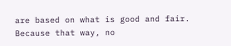are based on what is good and fair. Because that way, no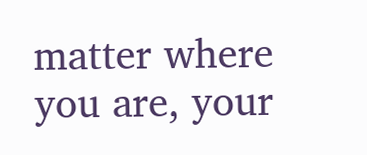matter where you are, your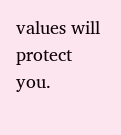values will protect you.